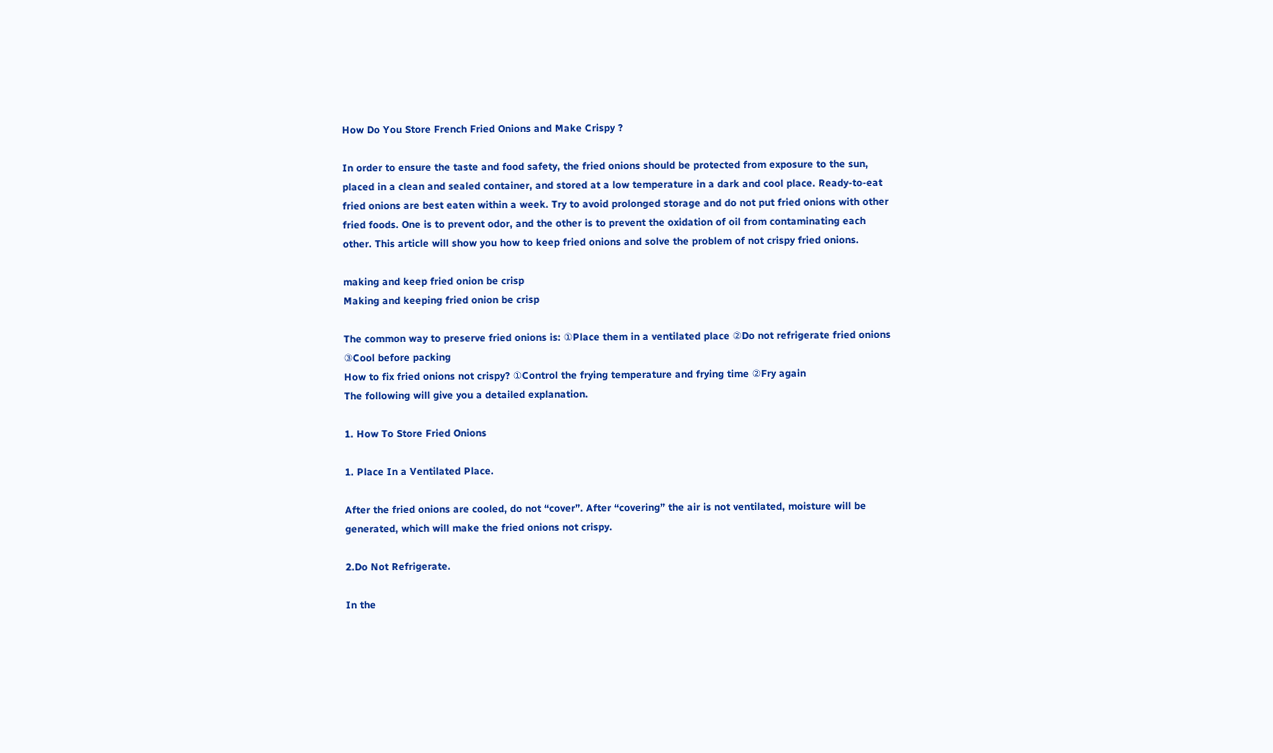How Do You Store French Fried Onions and Make Crispy ?

In order to ensure the taste and food safety, the fried onions should be protected from exposure to the sun, placed in a clean and sealed container, and stored at a low temperature in a dark and cool place. Ready-to-eat fried onions are best eaten within a week. Try to avoid prolonged storage and do not put fried onions with other fried foods. One is to prevent odor, and the other is to prevent the oxidation of oil from contaminating each other. This article will show you how to keep fried onions and solve the problem of not crispy fried onions.

making and keep fried onion be crisp
Making and keeping fried onion be crisp

The common way to preserve fried onions is: ①Place them in a ventilated place ②Do not refrigerate fried onions ③Cool before packing
How to fix fried onions not crispy? ①Control the frying temperature and frying time ②Fry again
The following will give you a detailed explanation.

1. How To Store Fried Onions

1. Place In a Ventilated Place.

After the fried onions are cooled, do not “cover”. After “covering” the air is not ventilated, moisture will be generated, which will make the fried onions not crispy.

2.Do Not Refrigerate.

In the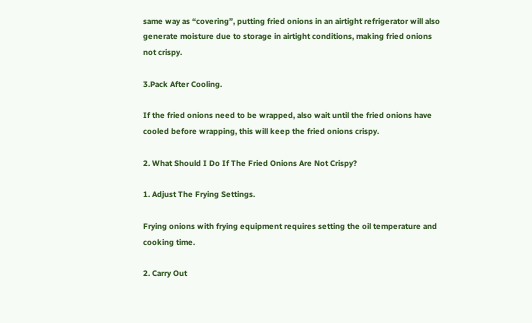same way as “covering”, putting fried onions in an airtight refrigerator will also generate moisture due to storage in airtight conditions, making fried onions not crispy.

3.Pack After Cooling.

If the fried onions need to be wrapped, also wait until the fried onions have cooled before wrapping, this will keep the fried onions crispy.

2. What Should I Do If The Fried Onions Are Not Crispy?

1. Adjust The Frying Settings.

Frying onions with frying equipment requires setting the oil temperature and cooking time.

2. Carry Out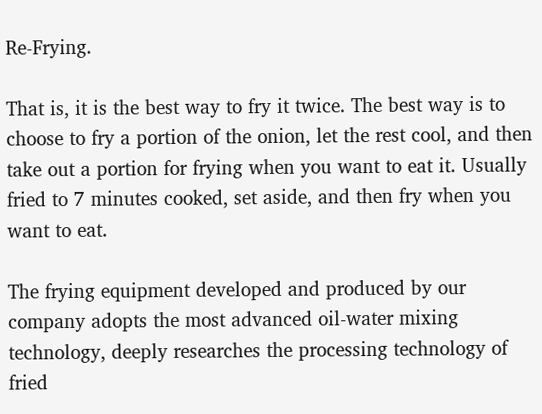Re-Frying.

That is, it is the best way to fry it twice. The best way is to choose to fry a portion of the onion, let the rest cool, and then take out a portion for frying when you want to eat it. Usually fried to 7 minutes cooked, set aside, and then fry when you want to eat.

The frying equipment developed and produced by our company adopts the most advanced oil-water mixing technology, deeply researches the processing technology of fried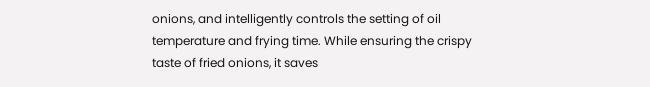onions, and intelligently controls the setting of oil temperature and frying time. While ensuring the crispy taste of fried onions, it saves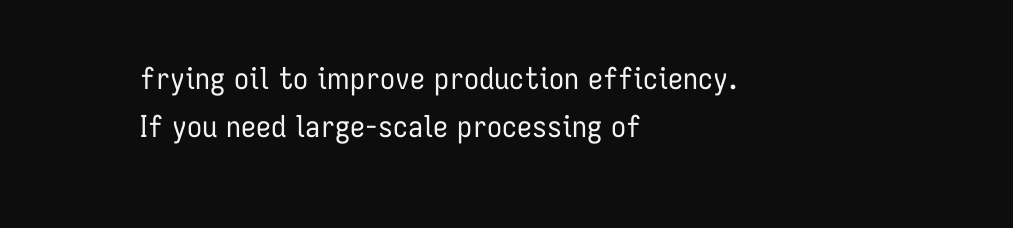frying oil to improve production efficiency. If you need large-scale processing of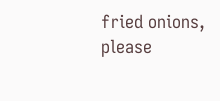fried onions, please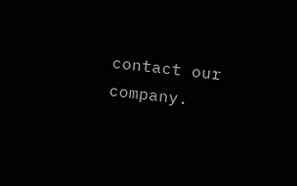contact our company.